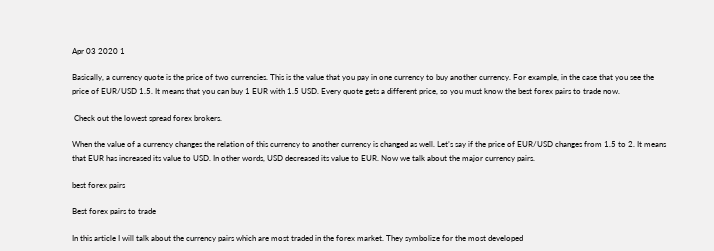Apr 03 2020 1

Basically, a currency quote is the price of two currencies. This is the value that you pay in one currency to buy another currency. For example, in the case that you see the price of EUR/USD 1.5. It means that you can buy 1 EUR with 1.5 USD. Every quote gets a different price, so you must know the best forex pairs to trade now.

 Check out the lowest spread forex brokers.

When the value of a currency changes the relation of this currency to another currency is changed as well. Let’s say if the price of EUR/USD changes from 1.5 to 2. It means that EUR has increased its value to USD. In other words, USD decreased its value to EUR. Now we talk about the major currency pairs.

best forex pairs

Best forex pairs to trade

In this article I will talk about the currency pairs which are most traded in the forex market. They symbolize for the most developed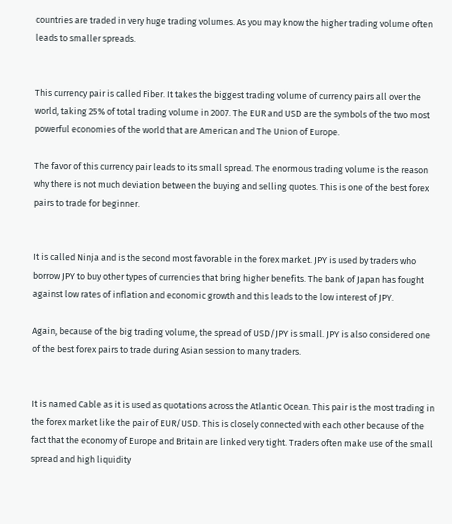countries are traded in very huge trading volumes. As you may know the higher trading volume often leads to smaller spreads.


This currency pair is called Fiber. It takes the biggest trading volume of currency pairs all over the world, taking 25% of total trading volume in 2007. The EUR and USD are the symbols of the two most powerful economies of the world that are American and The Union of Europe.

The favor of this currency pair leads to its small spread. The enormous trading volume is the reason why there is not much deviation between the buying and selling quotes. This is one of the best forex pairs to trade for beginner.


It is called Ninja and is the second most favorable in the forex market. JPY is used by traders who borrow JPY to buy other types of currencies that bring higher benefits. The bank of Japan has fought against low rates of inflation and economic growth and this leads to the low interest of JPY.

Again, because of the big trading volume, the spread of USD/JPY is small. JPY is also considered one of the best forex pairs to trade during Asian session to many traders.


It is named Cable as it is used as quotations across the Atlantic Ocean. This pair is the most trading in the forex market like the pair of EUR/USD. This is closely connected with each other because of the fact that the economy of Europe and Britain are linked very tight. Traders often make use of the small spread and high liquidity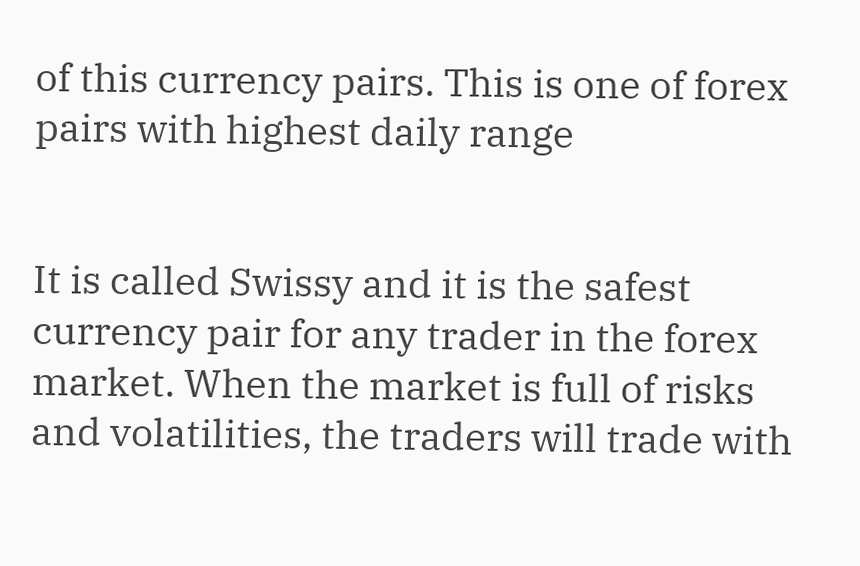of this currency pairs. This is one of forex pairs with highest daily range


It is called Swissy and it is the safest currency pair for any trader in the forex market. When the market is full of risks and volatilities, the traders will trade with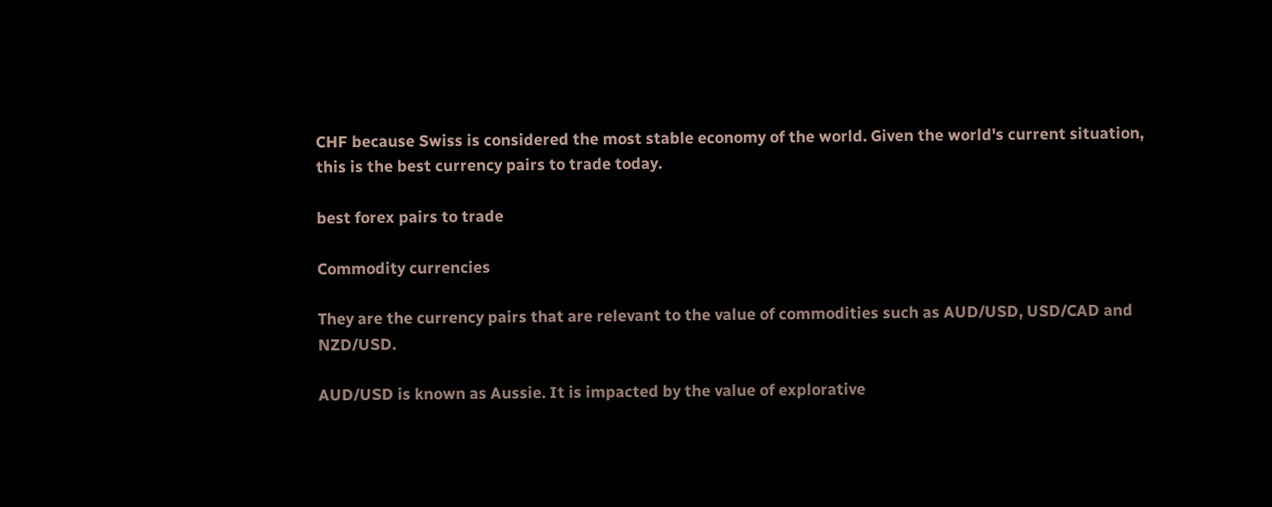CHF because Swiss is considered the most stable economy of the world. Given the world's current situation, this is the best currency pairs to trade today.

best forex pairs to trade

Commodity currencies

They are the currency pairs that are relevant to the value of commodities such as AUD/USD, USD/CAD and NZD/USD.

AUD/USD is known as Aussie. It is impacted by the value of explorative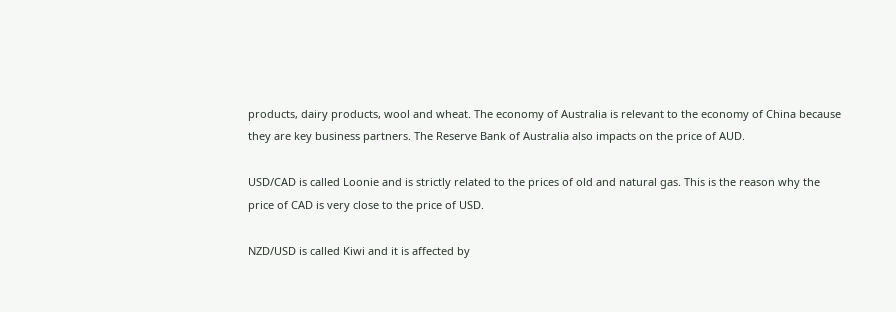products, dairy products, wool and wheat. The economy of Australia is relevant to the economy of China because they are key business partners. The Reserve Bank of Australia also impacts on the price of AUD.

USD/CAD is called Loonie and is strictly related to the prices of old and natural gas. This is the reason why the price of CAD is very close to the price of USD.

NZD/USD is called Kiwi and it is affected by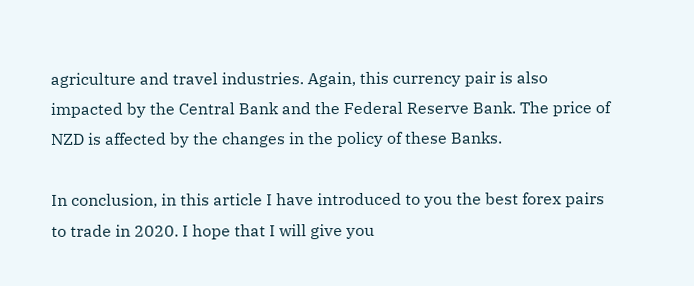agriculture and travel industries. Again, this currency pair is also impacted by the Central Bank and the Federal Reserve Bank. The price of NZD is affected by the changes in the policy of these Banks.

In conclusion, in this article I have introduced to you the best forex pairs to trade in 2020. I hope that I will give you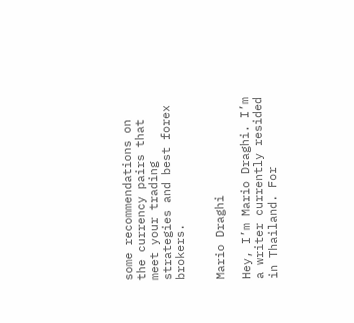some recommendations on the currency pairs that meet your trading strategies and best forex brokers.


Mario Draghi

Hey, I’m Mario Draghi. I’m a writer currently resided in Thailand. For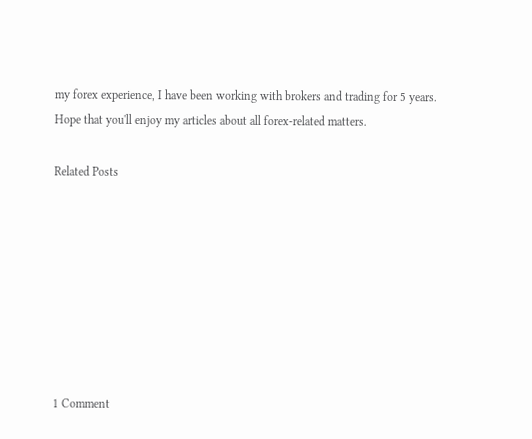my forex experience, I have been working with brokers and trading for 5 years. Hope that you'll enjoy my articles about all forex-related matters.

Related Posts








1 Comment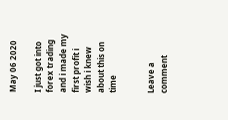May 06 2020

I just got into forex trading and i made my first profit i wish i knew about this on time


Leave a comment